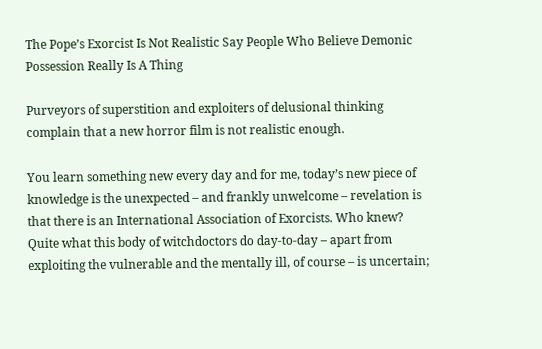The Pope’s Exorcist Is Not Realistic Say People Who Believe Demonic Possession Really Is A Thing

Purveyors of superstition and exploiters of delusional thinking complain that a new horror film is not realistic enough.

You learn something new every day and for me, today’s new piece of knowledge is the unexpected – and frankly unwelcome – revelation is that there is an International Association of Exorcists. Who knew? Quite what this body of witchdoctors do day-to-day – apart from exploiting the vulnerable and the mentally ill, of course – is uncertain;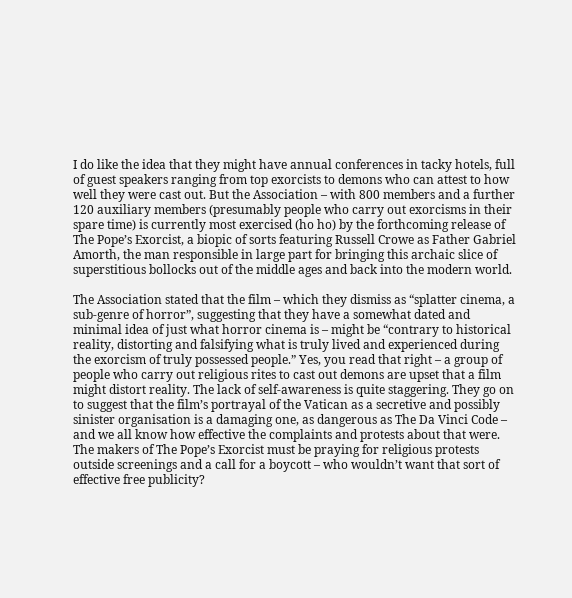I do like the idea that they might have annual conferences in tacky hotels, full of guest speakers ranging from top exorcists to demons who can attest to how well they were cast out. But the Association – with 800 members and a further 120 auxiliary members (presumably people who carry out exorcisms in their spare time) is currently most exercised (ho ho) by the forthcoming release of The Pope’s Exorcist, a biopic of sorts featuring Russell Crowe as Father Gabriel Amorth, the man responsible in large part for bringing this archaic slice of superstitious bollocks out of the middle ages and back into the modern world.

The Association stated that the film – which they dismiss as “splatter cinema, a sub-genre of horror”, suggesting that they have a somewhat dated and minimal idea of just what horror cinema is – might be “contrary to historical reality, distorting and falsifying what is truly lived and experienced during the exorcism of truly possessed people.” Yes, you read that right – a group of people who carry out religious rites to cast out demons are upset that a film might distort reality. The lack of self-awareness is quite staggering. They go on to suggest that the film’s portrayal of the Vatican as a secretive and possibly sinister organisation is a damaging one, as dangerous as The Da Vinci Code – and we all know how effective the complaints and protests about that were. The makers of The Pope’s Exorcist must be praying for religious protests outside screenings and a call for a boycott – who wouldn’t want that sort of effective free publicity?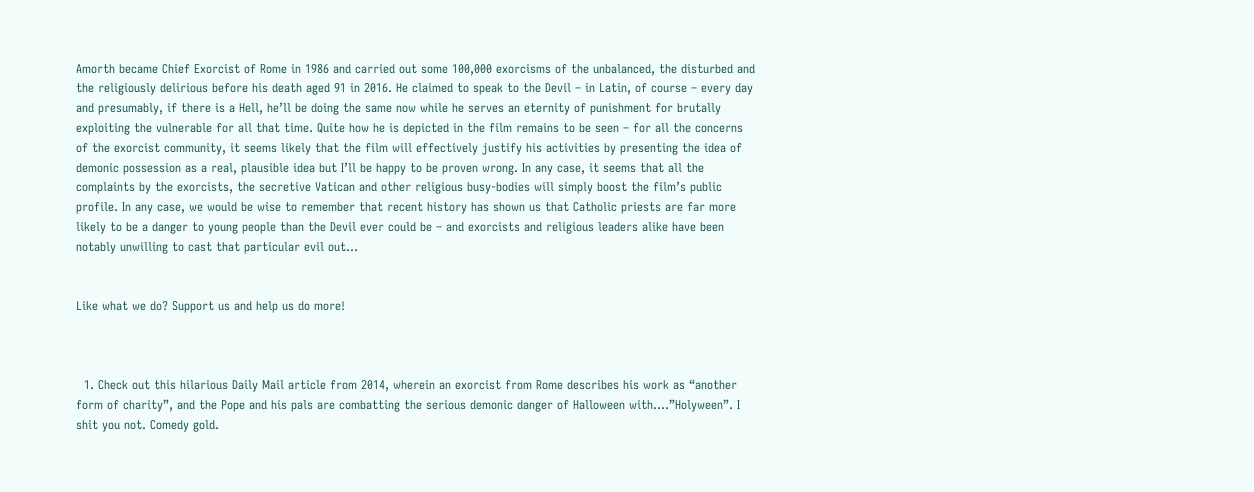Amorth became Chief Exorcist of Rome in 1986 and carried out some 100,000 exorcisms of the unbalanced, the disturbed and the religiously delirious before his death aged 91 in 2016. He claimed to speak to the Devil – in Latin, of course – every day and presumably, if there is a Hell, he’ll be doing the same now while he serves an eternity of punishment for brutally exploiting the vulnerable for all that time. Quite how he is depicted in the film remains to be seen – for all the concerns of the exorcist community, it seems likely that the film will effectively justify his activities by presenting the idea of demonic possession as a real, plausible idea but I’ll be happy to be proven wrong. In any case, it seems that all the complaints by the exorcists, the secretive Vatican and other religious busy-bodies will simply boost the film’s public profile. In any case, we would be wise to remember that recent history has shown us that Catholic priests are far more likely to be a danger to young people than the Devil ever could be – and exorcists and religious leaders alike have been notably unwilling to cast that particular evil out…


Like what we do? Support us and help us do more!



  1. Check out this hilarious Daily Mail article from 2014, wherein an exorcist from Rome describes his work as “another form of charity”, and the Pope and his pals are combatting the serious demonic danger of Halloween with….”Holyween”. I shit you not. Comedy gold.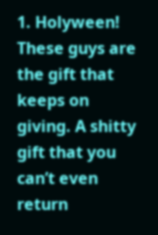1. Holyween! These guys are the gift that keeps on giving. A shitty gift that you can’t even return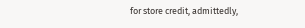for store credit, admittedly,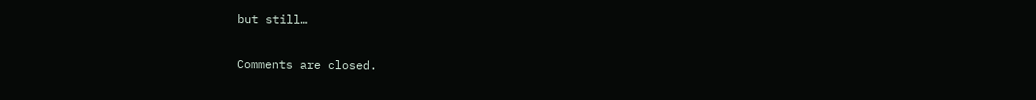but still…

Comments are closed.